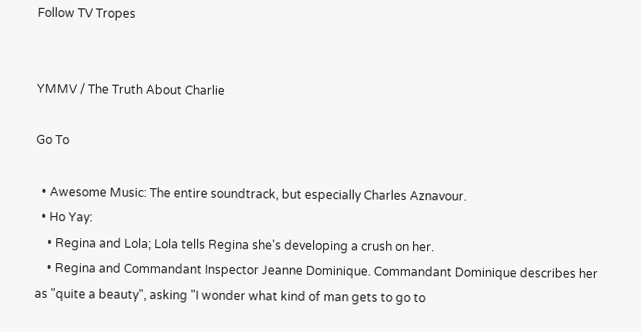Follow TV Tropes


YMMV / The Truth About Charlie

Go To

  • Awesome Music: The entire soundtrack, but especially Charles Aznavour.
  • Ho Yay:
    • Regina and Lola; Lola tells Regina she's developing a crush on her.
    • Regina and Commandant Inspector Jeanne Dominique. Commandant Dominique describes her as "quite a beauty", asking "I wonder what kind of man gets to go to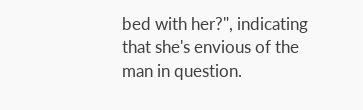bed with her?", indicating that she's envious of the man in question.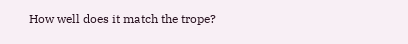How well does it match the trope?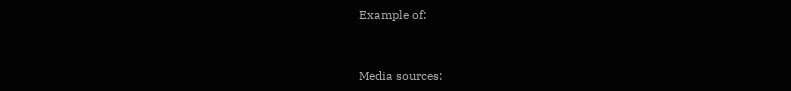Example of:


Media sources: